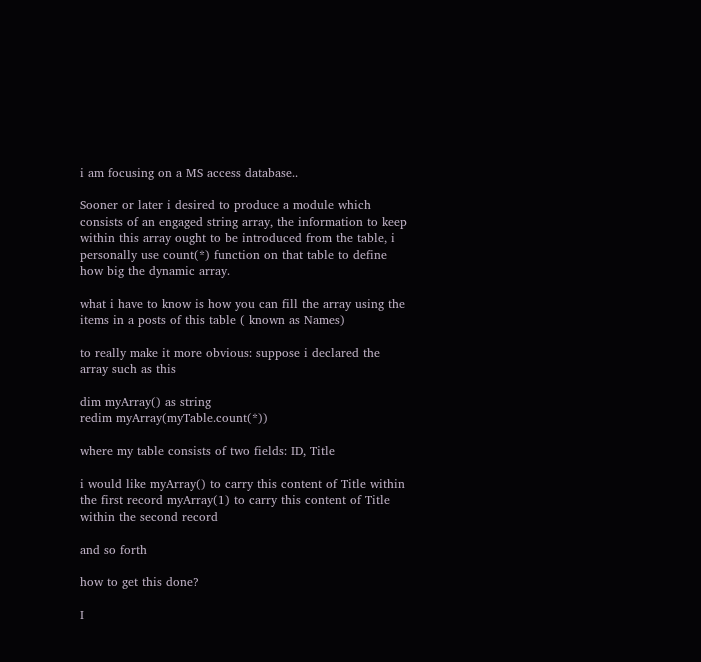i am focusing on a MS access database..

Sooner or later i desired to produce a module which consists of an engaged string array, the information to keep within this array ought to be introduced from the table, i personally use count(*) function on that table to define how big the dynamic array.

what i have to know is how you can fill the array using the items in a posts of this table ( known as Names)

to really make it more obvious: suppose i declared the array such as this

dim myArray() as string
redim myArray(myTable.count(*))

where my table consists of two fields: ID, Title

i would like myArray() to carry this content of Title within the first record myArray(1) to carry this content of Title within the second record

and so forth

how to get this done?

I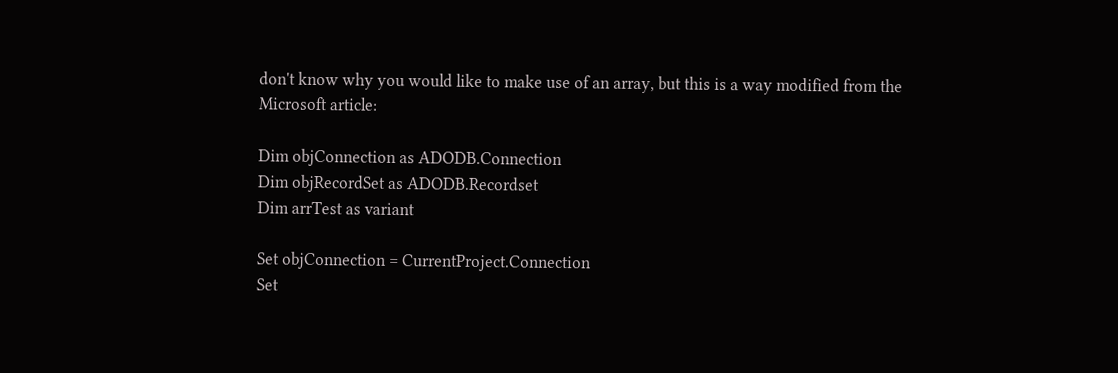don't know why you would like to make use of an array, but this is a way modified from the Microsoft article:

Dim objConnection as ADODB.Connection
Dim objRecordSet as ADODB.Recordset
Dim arrTest as variant

Set objConnection = CurrentProject.Connection
Set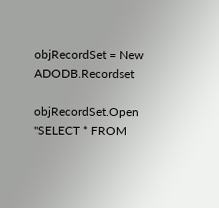objRecordSet = New ADODB.Recordset

objRecordSet.Open "SELECT * FROM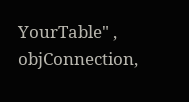YourTable" , objConnection,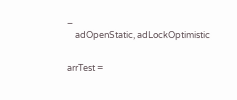_
    adOpenStatic, adLockOptimistic

arrTest =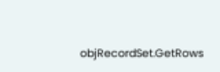objRecordSet.GetRows